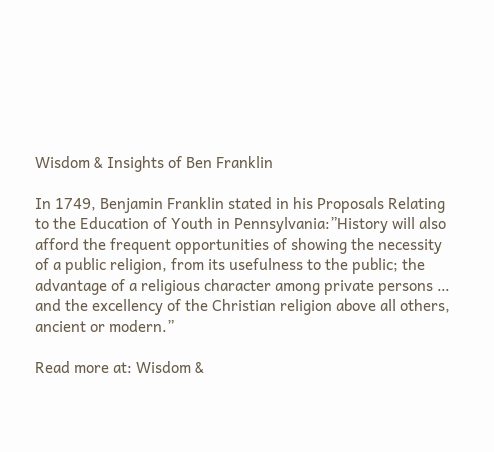Wisdom & Insights of Ben Franklin

In 1749, Benjamin Franklin stated in his Proposals Relating to the Education of Youth in Pennsylvania:”History will also afford the frequent opportunities of showing the necessity of a public religion, from its usefulness to the public; the advantage of a religious character among private persons … and the excellency of the Christian religion above all others, ancient or modern.”

Read more at: Wisdom &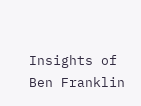Insights of Ben Franklin